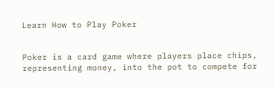Learn How to Play Poker


Poker is a card game where players place chips, representing money, into the pot to compete for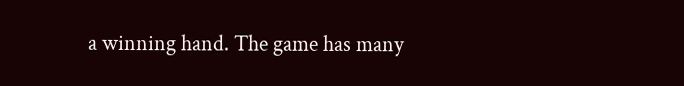a winning hand. The game has many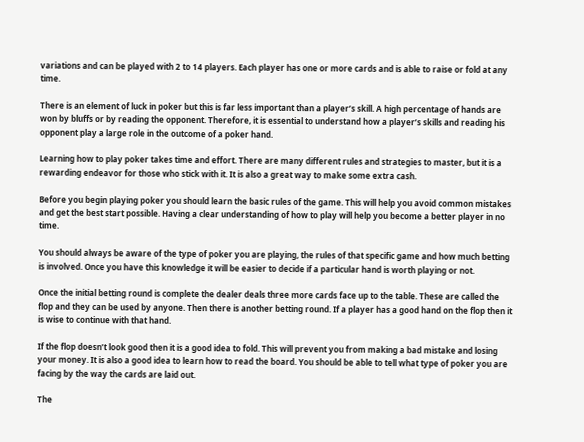variations and can be played with 2 to 14 players. Each player has one or more cards and is able to raise or fold at any time.

There is an element of luck in poker but this is far less important than a player’s skill. A high percentage of hands are won by bluffs or by reading the opponent. Therefore, it is essential to understand how a player’s skills and reading his opponent play a large role in the outcome of a poker hand.

Learning how to play poker takes time and effort. There are many different rules and strategies to master, but it is a rewarding endeavor for those who stick with it. It is also a great way to make some extra cash.

Before you begin playing poker you should learn the basic rules of the game. This will help you avoid common mistakes and get the best start possible. Having a clear understanding of how to play will help you become a better player in no time.

You should always be aware of the type of poker you are playing, the rules of that specific game and how much betting is involved. Once you have this knowledge it will be easier to decide if a particular hand is worth playing or not.

Once the initial betting round is complete the dealer deals three more cards face up to the table. These are called the flop and they can be used by anyone. Then there is another betting round. If a player has a good hand on the flop then it is wise to continue with that hand.

If the flop doesn’t look good then it is a good idea to fold. This will prevent you from making a bad mistake and losing your money. It is also a good idea to learn how to read the board. You should be able to tell what type of poker you are facing by the way the cards are laid out.

The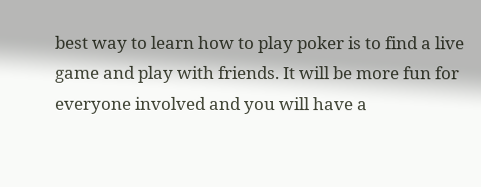best way to learn how to play poker is to find a live game and play with friends. It will be more fun for everyone involved and you will have a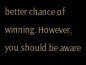better chance of winning. However, you should be aware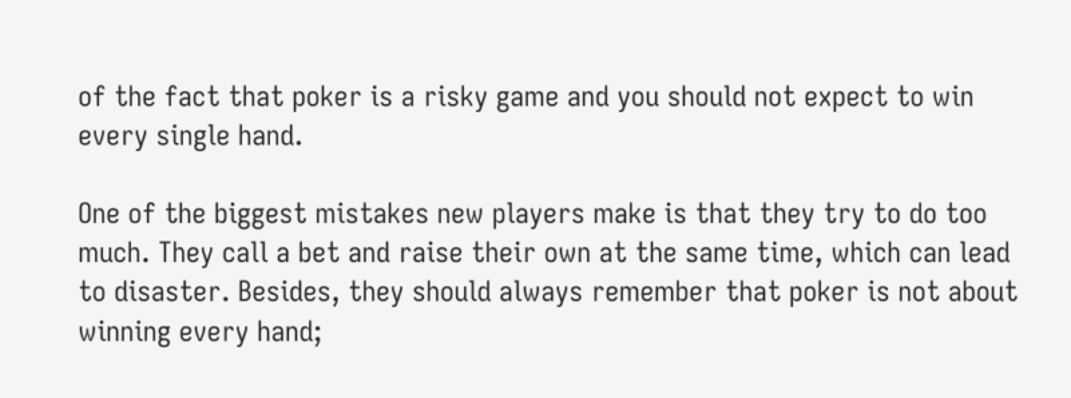of the fact that poker is a risky game and you should not expect to win every single hand.

One of the biggest mistakes new players make is that they try to do too much. They call a bet and raise their own at the same time, which can lead to disaster. Besides, they should always remember that poker is not about winning every hand;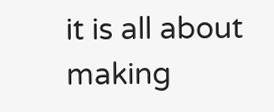it is all about making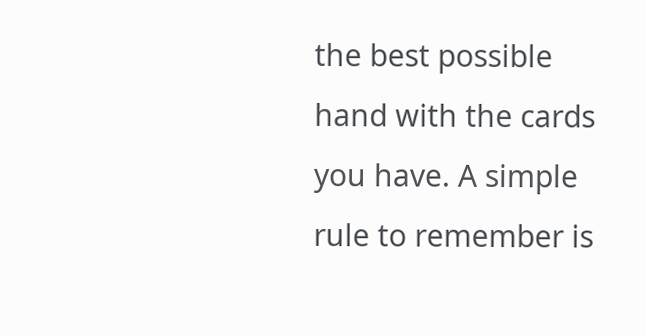the best possible hand with the cards you have. A simple rule to remember is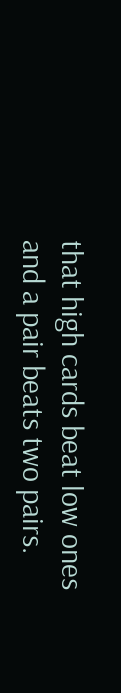that high cards beat low ones and a pair beats two pairs.